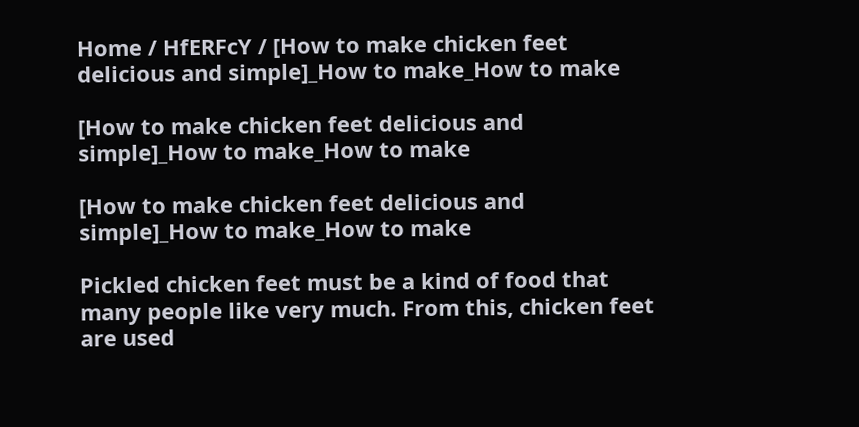Home / HfERFcY / [How to make chicken feet delicious and simple]_How to make_How to make

[How to make chicken feet delicious and simple]_How to make_How to make

[How to make chicken feet delicious and simple]_How to make_How to make

Pickled chicken feet must be a kind of food that many people like very much. From this, chicken feet are used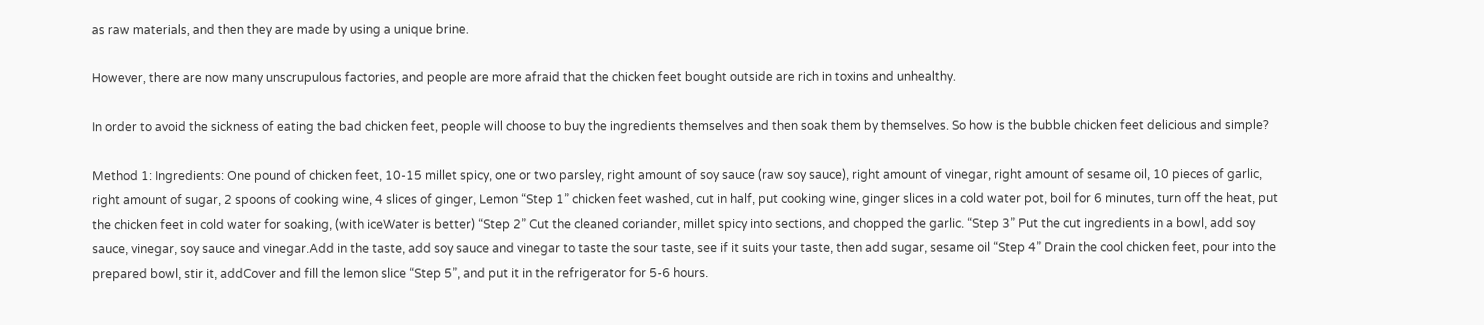as raw materials, and then they are made by using a unique brine.

However, there are now many unscrupulous factories, and people are more afraid that the chicken feet bought outside are rich in toxins and unhealthy.

In order to avoid the sickness of eating the bad chicken feet, people will choose to buy the ingredients themselves and then soak them by themselves. So how is the bubble chicken feet delicious and simple?

Method 1: Ingredients: One pound of chicken feet, 10-15 millet spicy, one or two parsley, right amount of soy sauce (raw soy sauce), right amount of vinegar, right amount of sesame oil, 10 pieces of garlic, right amount of sugar, 2 spoons of cooking wine, 4 slices of ginger, Lemon “Step 1” chicken feet washed, cut in half, put cooking wine, ginger slices in a cold water pot, boil for 6 minutes, turn off the heat, put the chicken feet in cold water for soaking, (with iceWater is better) “Step 2” Cut the cleaned coriander, millet spicy into sections, and chopped the garlic. “Step 3” Put the cut ingredients in a bowl, add soy sauce, vinegar, soy sauce and vinegar.Add in the taste, add soy sauce and vinegar to taste the sour taste, see if it suits your taste, then add sugar, sesame oil “Step 4” Drain the cool chicken feet, pour into the prepared bowl, stir it, addCover and fill the lemon slice “Step 5”, and put it in the refrigerator for 5-6 hours.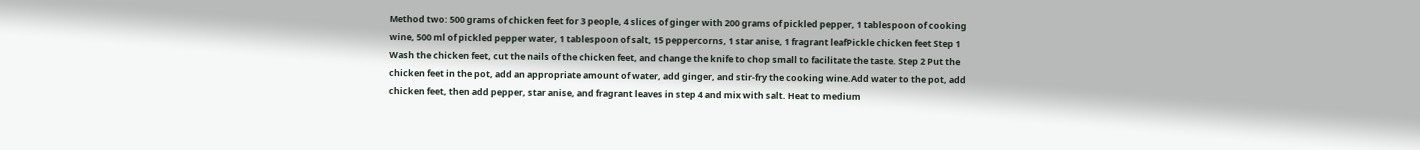Method two: 500 grams of chicken feet for 3 people, 4 slices of ginger with 200 grams of pickled pepper, 1 tablespoon of cooking wine, 500 ml of pickled pepper water, 1 tablespoon of salt, 15 peppercorns, 1 star anise, 1 fragrant leafPickle chicken feet Step 1 Wash the chicken feet, cut the nails of the chicken feet, and change the knife to chop small to facilitate the taste. Step 2 Put the chicken feet in the pot, add an appropriate amount of water, add ginger, and stir-fry the cooking wine.Add water to the pot, add chicken feet, then add pepper, star anise, and fragrant leaves in step 4 and mix with salt. Heat to medium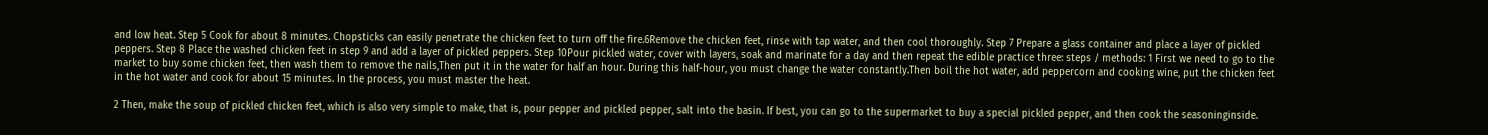and low heat. Step 5 Cook for about 8 minutes. Chopsticks can easily penetrate the chicken feet to turn off the fire.6Remove the chicken feet, rinse with tap water, and then cool thoroughly. Step 7 Prepare a glass container and place a layer of pickled peppers. Step 8 Place the washed chicken feet in step 9 and add a layer of pickled peppers. Step 10Pour pickled water, cover with layers, soak and marinate for a day and then repeat the edible practice three: steps / methods: 1 First we need to go to the market to buy some chicken feet, then wash them to remove the nails,Then put it in the water for half an hour. During this half-hour, you must change the water constantly.Then boil the hot water, add peppercorn and cooking wine, put the chicken feet in the hot water and cook for about 15 minutes. In the process, you must master the heat.

2 Then, make the soup of pickled chicken feet, which is also very simple to make, that is, pour pepper and pickled pepper, salt into the basin. If best, you can go to the supermarket to buy a special pickled pepper, and then cook the seasoninginside.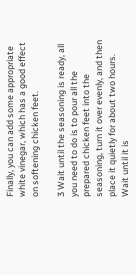Finally, you can add some appropriate white vinegar, which has a good effect on softening chicken feet.

3 Wait until the seasoning is ready, all you need to do is to pour all the prepared chicken feet into the seasoning, turn it over evenly, and then place it quietly for about two hours. Wait until it is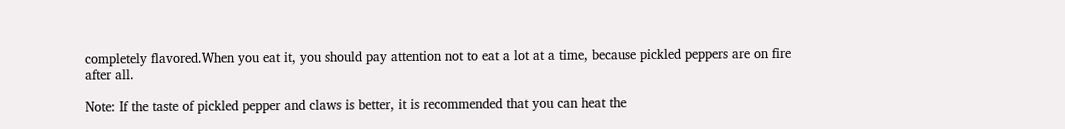completely flavored.When you eat it, you should pay attention not to eat a lot at a time, because pickled peppers are on fire after all.

Note: If the taste of pickled pepper and claws is better, it is recommended that you can heat the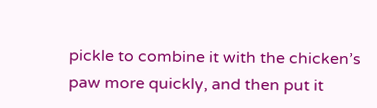pickle to combine it with the chicken’s paw more quickly, and then put it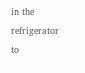in the refrigerator to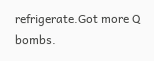refrigerate.Got more Q bombs.